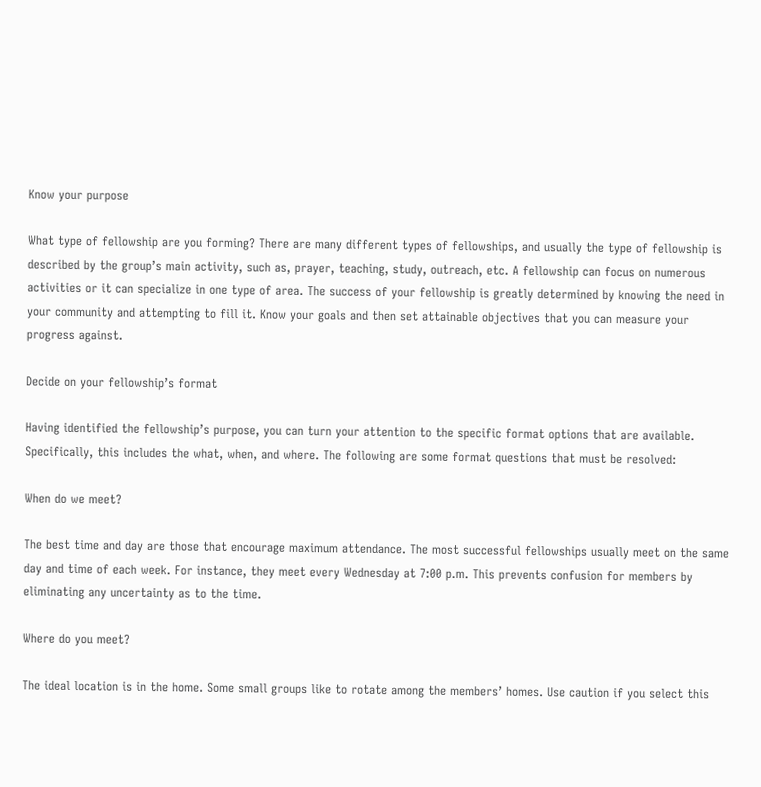Know your purpose

What type of fellowship are you forming? There are many different types of fellowships, and usually the type of fellowship is described by the group’s main activity, such as, prayer, teaching, study, outreach, etc. A fellowship can focus on numerous activities or it can specialize in one type of area. The success of your fellowship is greatly determined by knowing the need in your community and attempting to fill it. Know your goals and then set attainable objectives that you can measure your progress against.

Decide on your fellowship’s format

Having identified the fellowship’s purpose, you can turn your attention to the specific format options that are available. Specifically, this includes the what, when, and where. The following are some format questions that must be resolved:

When do we meet?

The best time and day are those that encourage maximum attendance. The most successful fellowships usually meet on the same day and time of each week. For instance, they meet every Wednesday at 7:00 p.m. This prevents confusion for members by eliminating any uncertainty as to the time.

Where do you meet?

The ideal location is in the home. Some small groups like to rotate among the members’ homes. Use caution if you select this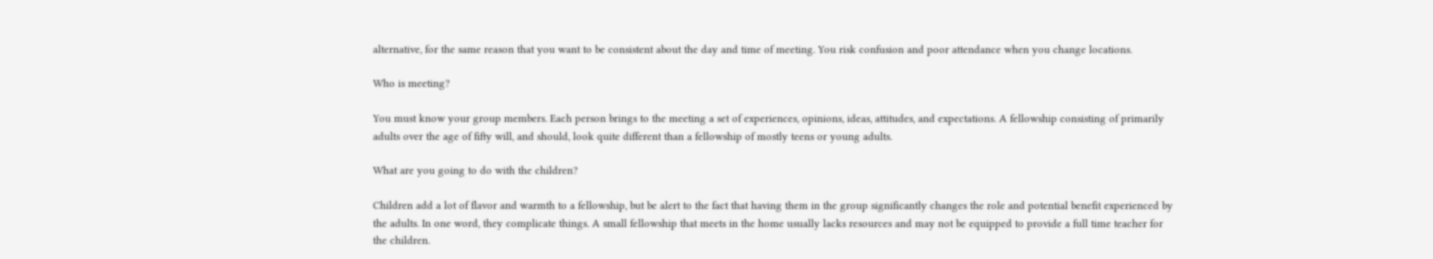alternative, for the same reason that you want to be consistent about the day and time of meeting. You risk confusion and poor attendance when you change locations.

Who is meeting?

You must know your group members. Each person brings to the meeting a set of experiences, opinions, ideas, attitudes, and expectations. A fellowship consisting of primarily adults over the age of fifty will, and should, look quite different than a fellowship of mostly teens or young adults.

What are you going to do with the children?

Children add a lot of flavor and warmth to a fellowship, but be alert to the fact that having them in the group significantly changes the role and potential benefit experienced by the adults. In one word, they complicate things. A small fellowship that meets in the home usually lacks resources and may not be equipped to provide a full time teacher for the children.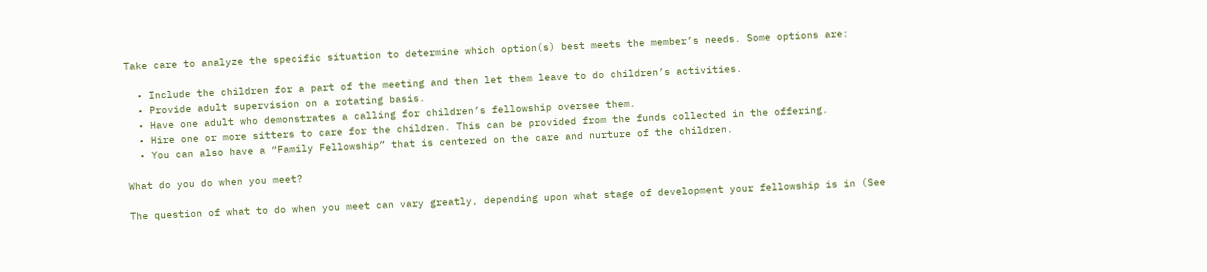Take care to analyze the specific situation to determine which option(s) best meets the member’s needs. Some options are:

  • Include the children for a part of the meeting and then let them leave to do children’s activities.
  • Provide adult supervision on a rotating basis.
  • Have one adult who demonstrates a calling for children’s fellowship oversee them.
  • Hire one or more sitters to care for the children. This can be provided from the funds collected in the offering.
  • You can also have a “Family Fellowship” that is centered on the care and nurture of the children.

What do you do when you meet?

The question of what to do when you meet can vary greatly, depending upon what stage of development your fellowship is in (See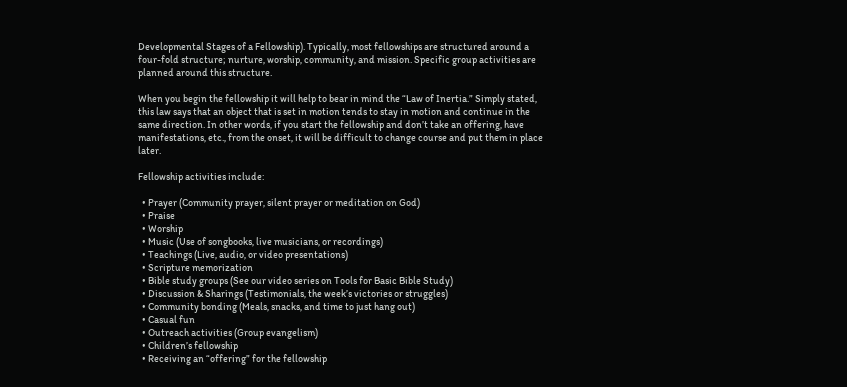Developmental Stages of a Fellowship). Typically, most fellowships are structured around a four-fold structure; nurture, worship, community, and mission. Specific group activities are planned around this structure.

When you begin the fellowship it will help to bear in mind the “Law of Inertia.” Simply stated, this law says that an object that is set in motion tends to stay in motion and continue in the same direction. In other words, if you start the fellowship and don’t take an offering, have manifestations, etc., from the onset, it will be difficult to change course and put them in place later.

Fellowship activities include:

  • Prayer (Community prayer, silent prayer or meditation on God)
  • Praise
  • Worship
  • Music (Use of songbooks, live musicians, or recordings)
  • Teachings (Live, audio, or video presentations)
  • Scripture memorization
  • Bible study groups (See our video series on Tools for Basic Bible Study)
  • Discussion & Sharings (Testimonials, the week’s victories or struggles)
  • Community bonding (Meals, snacks, and time to just hang out)
  • Casual fun
  • Outreach activities (Group evangelism)
  • Children’s fellowship
  • Receiving an “offering” for the fellowship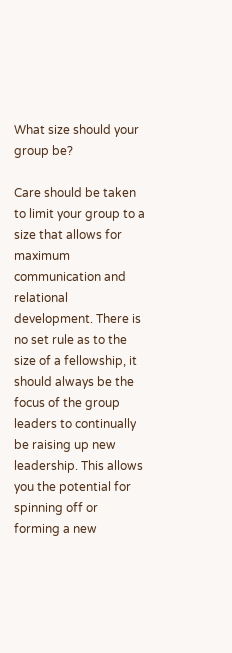What size should your group be?

Care should be taken to limit your group to a size that allows for maximum communication and relational development. There is no set rule as to the size of a fellowship, it should always be the focus of the group leaders to continually be raising up new leadership. This allows you the potential for spinning off or forming a new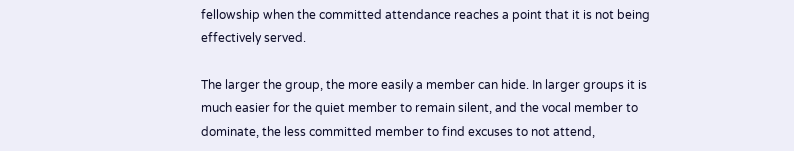fellowship when the committed attendance reaches a point that it is not being effectively served.

The larger the group, the more easily a member can hide. In larger groups it is much easier for the quiet member to remain silent, and the vocal member to dominate, the less committed member to find excuses to not attend,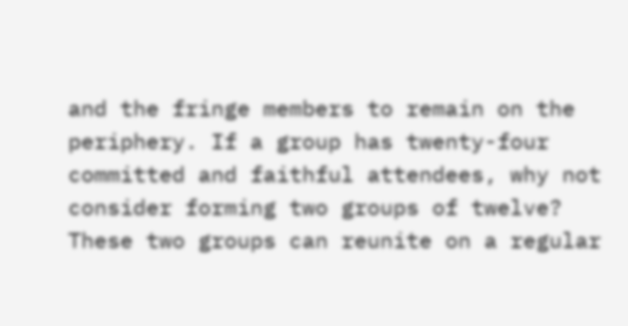and the fringe members to remain on the periphery. If a group has twenty-four committed and faithful attendees, why not consider forming two groups of twelve? These two groups can reunite on a regular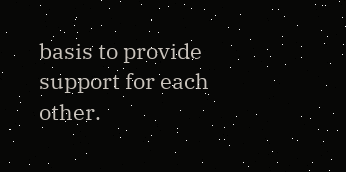basis to provide support for each other.